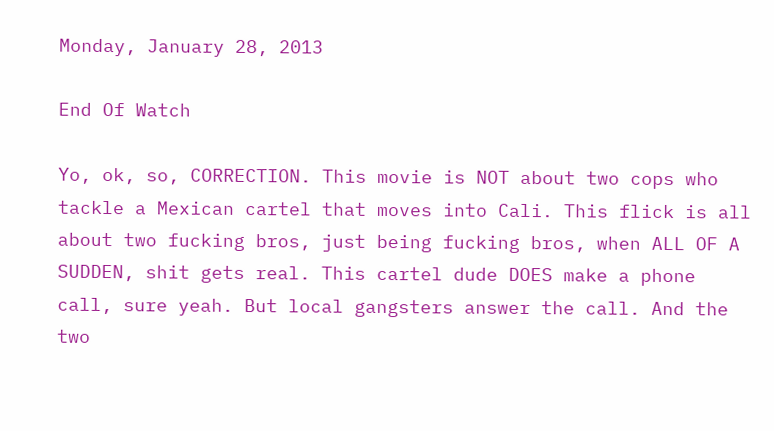Monday, January 28, 2013

End Of Watch

Yo, ok, so, CORRECTION. This movie is NOT about two cops who tackle a Mexican cartel that moves into Cali. This flick is all about two fucking bros, just being fucking bros, when ALL OF A SUDDEN, shit gets real. This cartel dude DOES make a phone call, sure yeah. But local gangsters answer the call. And the two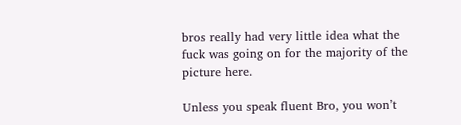bros really had very little idea what the fuck was going on for the majority of the picture here.

Unless you speak fluent Bro, you won’t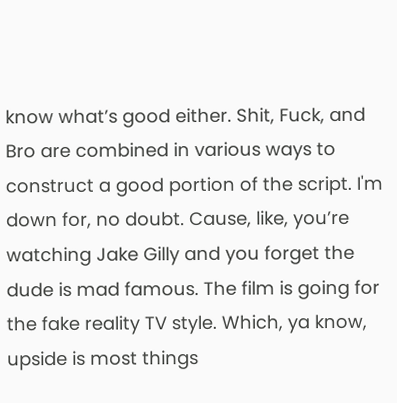know what’s good either. Shit, Fuck, and Bro are combined in various ways to construct a good portion of the script. I'm down for, no doubt. Cause, like, you’re watching Jake Gilly and you forget the dude is mad famous. The film is going for the fake reality TV style. Which, ya know, upside is most things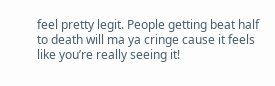feel pretty legit. People getting beat half to death will ma ya cringe cause it feels like you’re really seeing it!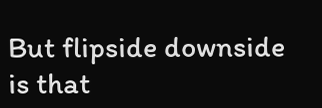But flipside downside is that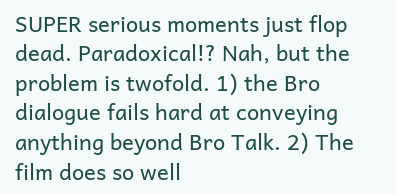SUPER serious moments just flop dead. Paradoxical!? Nah, but the problem is twofold. 1) the Bro dialogue fails hard at conveying anything beyond Bro Talk. 2) The film does so well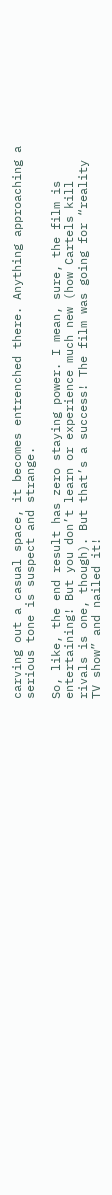carving out a casual space, it becomes entrenched there. Anything approaching a serious tone is suspect and strange.

So, like, the end result has zero staying power. I mean, sure, the film is entertaining! But you don’t learn or experience much new (how Cartels kill rivals is one, though). But that’s a success! The film was going for “reality TV show” and nailed it!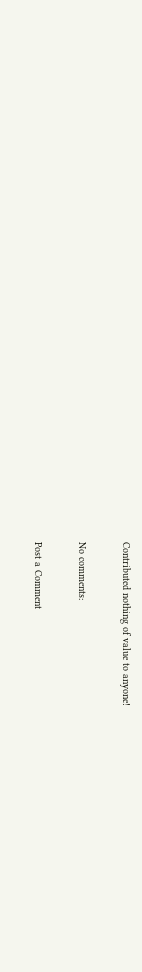Contributed nothing of value to anyone!

No comments:

Post a Comment